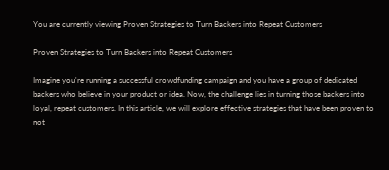You are currently viewing Proven Strategies to Turn Backers into Repeat Customers

Proven Strategies to Turn Backers into Repeat Customers

Imagine you're running a successful crowdfunding campaign and you have a group of dedicated backers who believe in your product or idea. Now, the challenge lies in turning those backers into loyal, repeat customers. In this article, we will explore effective strategies that have been proven to not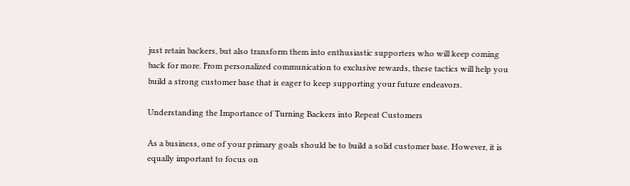just retain backers, but also transform them into enthusiastic supporters who will keep coming back for more. From personalized communication to exclusive rewards, these tactics will help you build a strong customer base that is eager to keep supporting your future endeavors.

Understanding the Importance of Turning Backers into Repeat Customers

As a business, one of your primary goals should be to build a solid customer base. However, it is equally important to focus on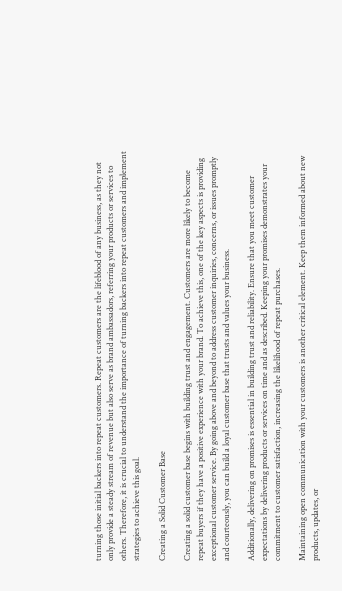turning those initial backers into repeat customers. Repeat customers are the lifeblood of any business, as they not only provide a steady stream of revenue but also serve as brand ambassadors, referring your products or services to others. Therefore, it is crucial to understand the importance of turning backers into repeat customers and implement strategies to achieve this goal.

Creating a Solid Customer Base

Creating a solid customer base begins with building trust and engagement. Customers are more likely to become repeat buyers if they have a positive experience with your brand. To achieve this, one of the key aspects is providing exceptional customer service. By going above and beyond to address customer inquiries, concerns, or issues promptly and courteously, you can build a loyal customer base that trusts and values your business.

Additionally, delivering on promises is essential in building trust and reliability. Ensure that you meet customer expectations by delivering products or services on time and as described. Keeping your promises demonstrates your commitment to customer satisfaction, increasing the likelihood of repeat purchases.

Maintaining open communication with your customers is another critical element. Keep them informed about new products, updates, or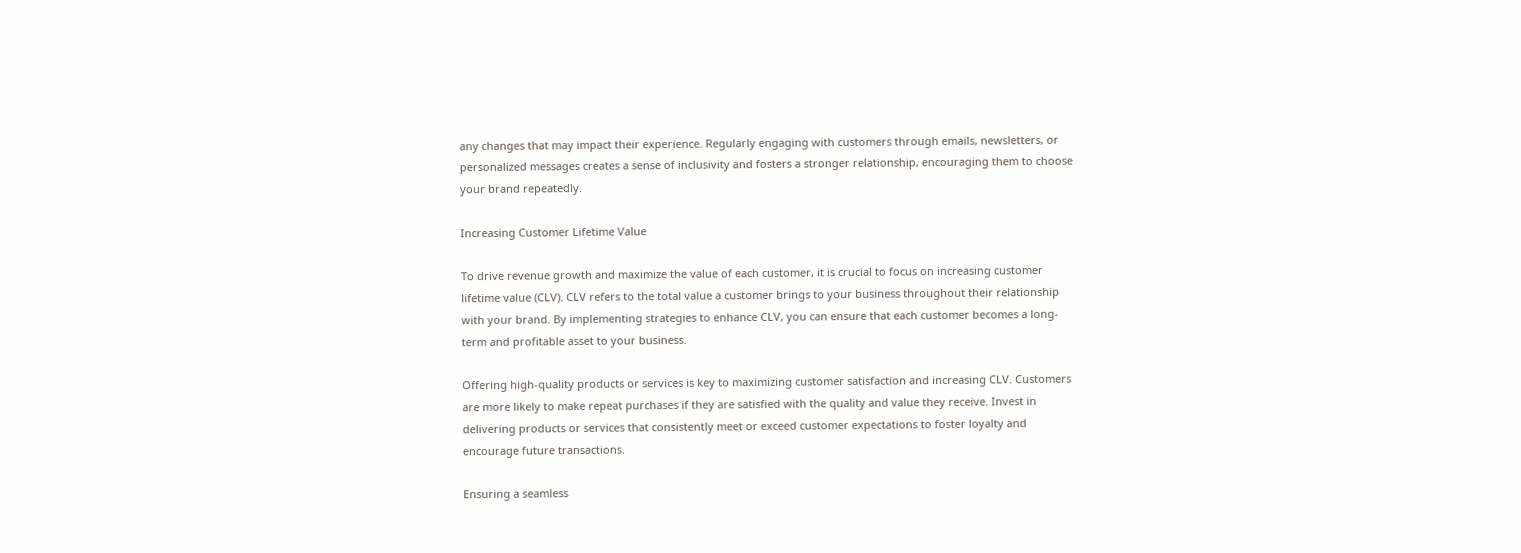any changes that may impact their experience. Regularly engaging with customers through emails, newsletters, or personalized messages creates a sense of inclusivity and fosters a stronger relationship, encouraging them to choose your brand repeatedly.

Increasing Customer Lifetime Value

To drive revenue growth and maximize the value of each customer, it is crucial to focus on increasing customer lifetime value (CLV). CLV refers to the total value a customer brings to your business throughout their relationship with your brand. By implementing strategies to enhance CLV, you can ensure that each customer becomes a long-term and profitable asset to your business.

Offering high-quality products or services is key to maximizing customer satisfaction and increasing CLV. Customers are more likely to make repeat purchases if they are satisfied with the quality and value they receive. Invest in delivering products or services that consistently meet or exceed customer expectations to foster loyalty and encourage future transactions.

Ensuring a seamless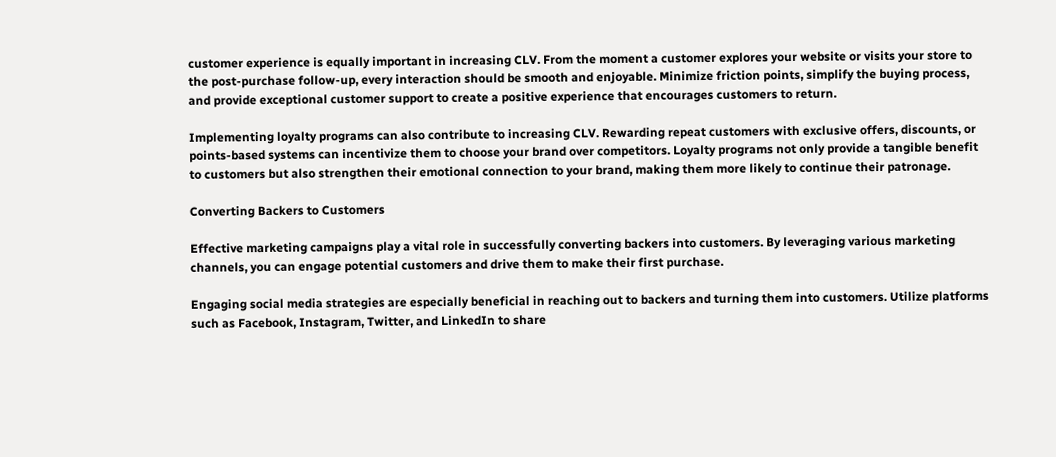customer experience is equally important in increasing CLV. From the moment a customer explores your website or visits your store to the post-purchase follow-up, every interaction should be smooth and enjoyable. Minimize friction points, simplify the buying process, and provide exceptional customer support to create a positive experience that encourages customers to return.

Implementing loyalty programs can also contribute to increasing CLV. Rewarding repeat customers with exclusive offers, discounts, or points-based systems can incentivize them to choose your brand over competitors. Loyalty programs not only provide a tangible benefit to customers but also strengthen their emotional connection to your brand, making them more likely to continue their patronage.

Converting Backers to Customers

Effective marketing campaigns play a vital role in successfully converting backers into customers. By leveraging various marketing channels, you can engage potential customers and drive them to make their first purchase.

Engaging social media strategies are especially beneficial in reaching out to backers and turning them into customers. Utilize platforms such as Facebook, Instagram, Twitter, and LinkedIn to share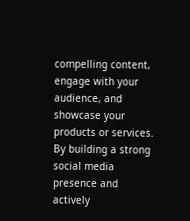compelling content, engage with your audience, and showcase your products or services. By building a strong social media presence and actively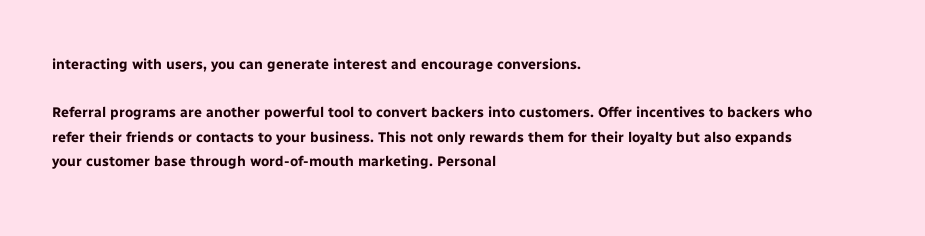interacting with users, you can generate interest and encourage conversions.

Referral programs are another powerful tool to convert backers into customers. Offer incentives to backers who refer their friends or contacts to your business. This not only rewards them for their loyalty but also expands your customer base through word-of-mouth marketing. Personal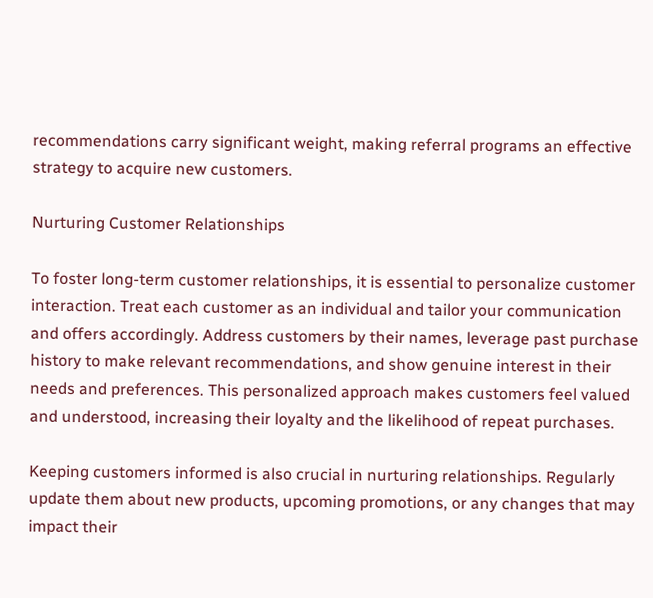recommendations carry significant weight, making referral programs an effective strategy to acquire new customers.

Nurturing Customer Relationships

To foster long-term customer relationships, it is essential to personalize customer interaction. Treat each customer as an individual and tailor your communication and offers accordingly. Address customers by their names, leverage past purchase history to make relevant recommendations, and show genuine interest in their needs and preferences. This personalized approach makes customers feel valued and understood, increasing their loyalty and the likelihood of repeat purchases.

Keeping customers informed is also crucial in nurturing relationships. Regularly update them about new products, upcoming promotions, or any changes that may impact their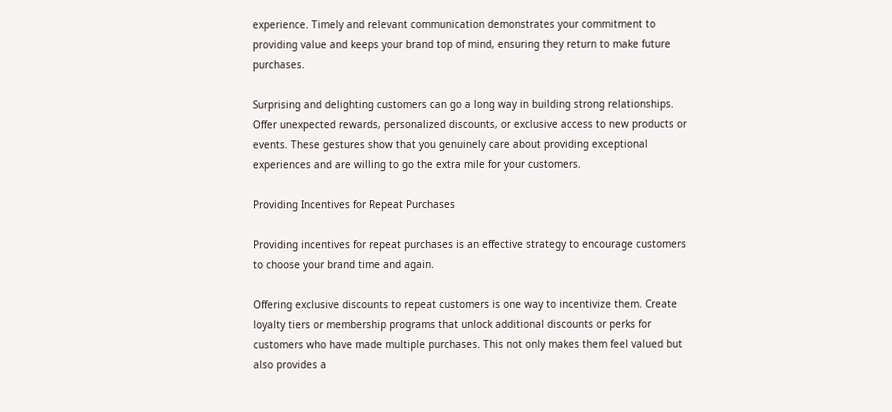experience. Timely and relevant communication demonstrates your commitment to providing value and keeps your brand top of mind, ensuring they return to make future purchases.

Surprising and delighting customers can go a long way in building strong relationships. Offer unexpected rewards, personalized discounts, or exclusive access to new products or events. These gestures show that you genuinely care about providing exceptional experiences and are willing to go the extra mile for your customers.

Providing Incentives for Repeat Purchases

Providing incentives for repeat purchases is an effective strategy to encourage customers to choose your brand time and again.

Offering exclusive discounts to repeat customers is one way to incentivize them. Create loyalty tiers or membership programs that unlock additional discounts or perks for customers who have made multiple purchases. This not only makes them feel valued but also provides a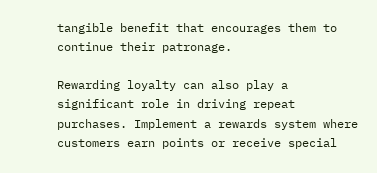tangible benefit that encourages them to continue their patronage.

Rewarding loyalty can also play a significant role in driving repeat purchases. Implement a rewards system where customers earn points or receive special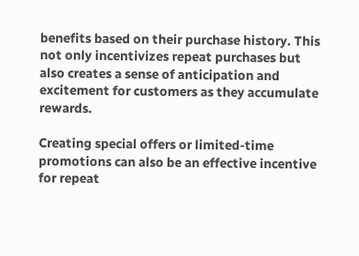benefits based on their purchase history. This not only incentivizes repeat purchases but also creates a sense of anticipation and excitement for customers as they accumulate rewards.

Creating special offers or limited-time promotions can also be an effective incentive for repeat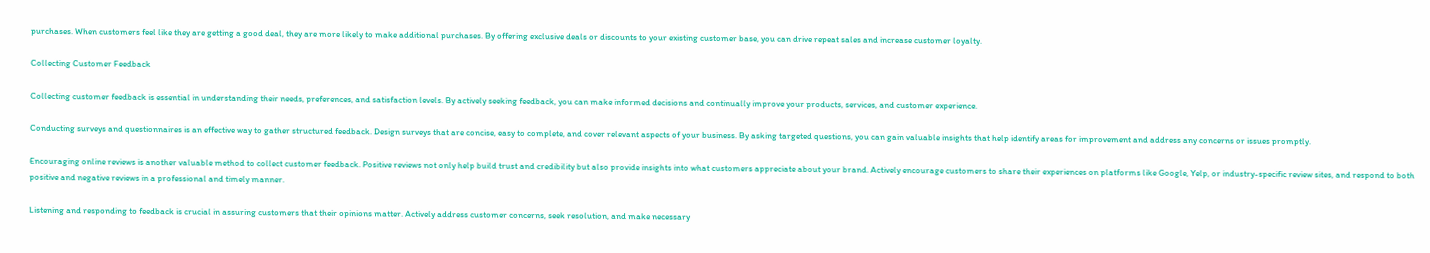purchases. When customers feel like they are getting a good deal, they are more likely to make additional purchases. By offering exclusive deals or discounts to your existing customer base, you can drive repeat sales and increase customer loyalty.

Collecting Customer Feedback

Collecting customer feedback is essential in understanding their needs, preferences, and satisfaction levels. By actively seeking feedback, you can make informed decisions and continually improve your products, services, and customer experience.

Conducting surveys and questionnaires is an effective way to gather structured feedback. Design surveys that are concise, easy to complete, and cover relevant aspects of your business. By asking targeted questions, you can gain valuable insights that help identify areas for improvement and address any concerns or issues promptly.

Encouraging online reviews is another valuable method to collect customer feedback. Positive reviews not only help build trust and credibility but also provide insights into what customers appreciate about your brand. Actively encourage customers to share their experiences on platforms like Google, Yelp, or industry-specific review sites, and respond to both positive and negative reviews in a professional and timely manner.

Listening and responding to feedback is crucial in assuring customers that their opinions matter. Actively address customer concerns, seek resolution, and make necessary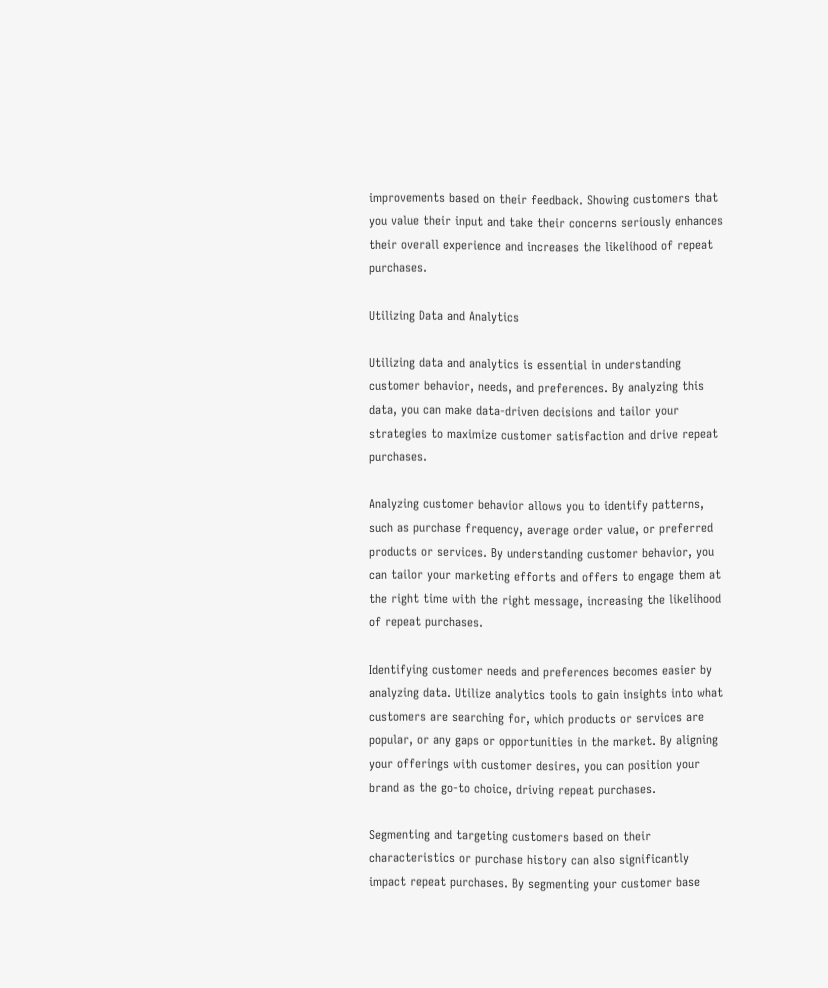improvements based on their feedback. Showing customers that you value their input and take their concerns seriously enhances their overall experience and increases the likelihood of repeat purchases.

Utilizing Data and Analytics

Utilizing data and analytics is essential in understanding customer behavior, needs, and preferences. By analyzing this data, you can make data-driven decisions and tailor your strategies to maximize customer satisfaction and drive repeat purchases.

Analyzing customer behavior allows you to identify patterns, such as purchase frequency, average order value, or preferred products or services. By understanding customer behavior, you can tailor your marketing efforts and offers to engage them at the right time with the right message, increasing the likelihood of repeat purchases.

Identifying customer needs and preferences becomes easier by analyzing data. Utilize analytics tools to gain insights into what customers are searching for, which products or services are popular, or any gaps or opportunities in the market. By aligning your offerings with customer desires, you can position your brand as the go-to choice, driving repeat purchases.

Segmenting and targeting customers based on their characteristics or purchase history can also significantly impact repeat purchases. By segmenting your customer base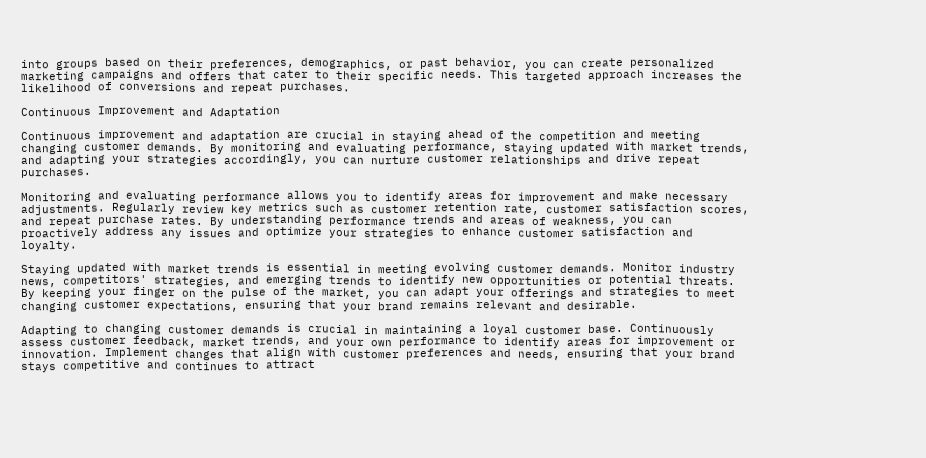into groups based on their preferences, demographics, or past behavior, you can create personalized marketing campaigns and offers that cater to their specific needs. This targeted approach increases the likelihood of conversions and repeat purchases.

Continuous Improvement and Adaptation

Continuous improvement and adaptation are crucial in staying ahead of the competition and meeting changing customer demands. By monitoring and evaluating performance, staying updated with market trends, and adapting your strategies accordingly, you can nurture customer relationships and drive repeat purchases.

Monitoring and evaluating performance allows you to identify areas for improvement and make necessary adjustments. Regularly review key metrics such as customer retention rate, customer satisfaction scores, and repeat purchase rates. By understanding performance trends and areas of weakness, you can proactively address any issues and optimize your strategies to enhance customer satisfaction and loyalty.

Staying updated with market trends is essential in meeting evolving customer demands. Monitor industry news, competitors' strategies, and emerging trends to identify new opportunities or potential threats. By keeping your finger on the pulse of the market, you can adapt your offerings and strategies to meet changing customer expectations, ensuring that your brand remains relevant and desirable.

Adapting to changing customer demands is crucial in maintaining a loyal customer base. Continuously assess customer feedback, market trends, and your own performance to identify areas for improvement or innovation. Implement changes that align with customer preferences and needs, ensuring that your brand stays competitive and continues to attract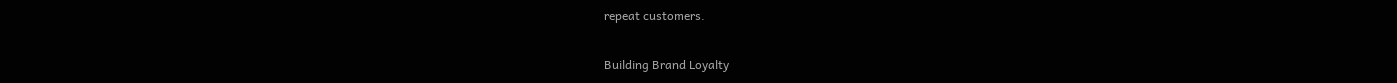repeat customers.

Building Brand Loyalty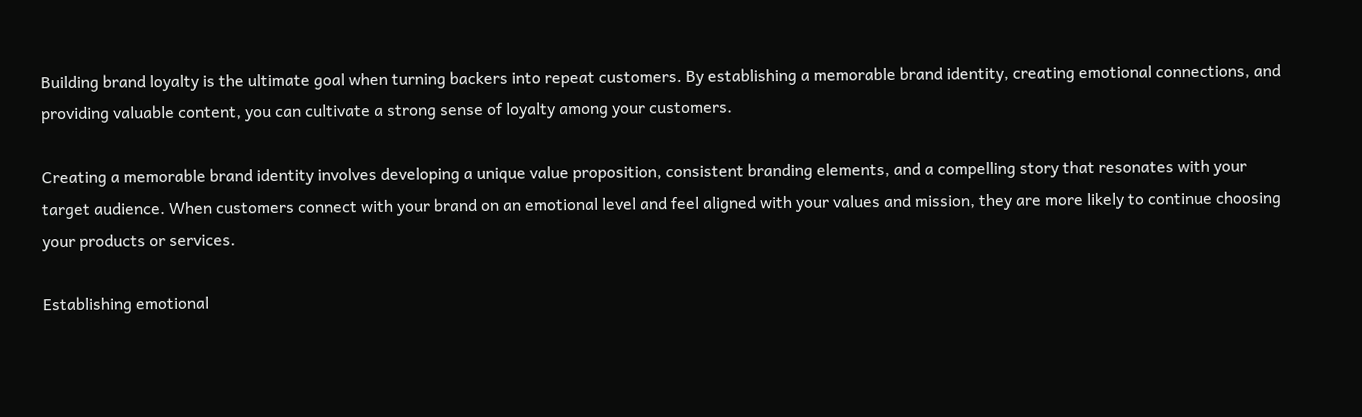Building brand loyalty is the ultimate goal when turning backers into repeat customers. By establishing a memorable brand identity, creating emotional connections, and providing valuable content, you can cultivate a strong sense of loyalty among your customers.

Creating a memorable brand identity involves developing a unique value proposition, consistent branding elements, and a compelling story that resonates with your target audience. When customers connect with your brand on an emotional level and feel aligned with your values and mission, they are more likely to continue choosing your products or services.

Establishing emotional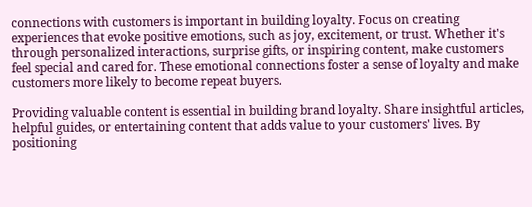connections with customers is important in building loyalty. Focus on creating experiences that evoke positive emotions, such as joy, excitement, or trust. Whether it's through personalized interactions, surprise gifts, or inspiring content, make customers feel special and cared for. These emotional connections foster a sense of loyalty and make customers more likely to become repeat buyers.

Providing valuable content is essential in building brand loyalty. Share insightful articles, helpful guides, or entertaining content that adds value to your customers' lives. By positioning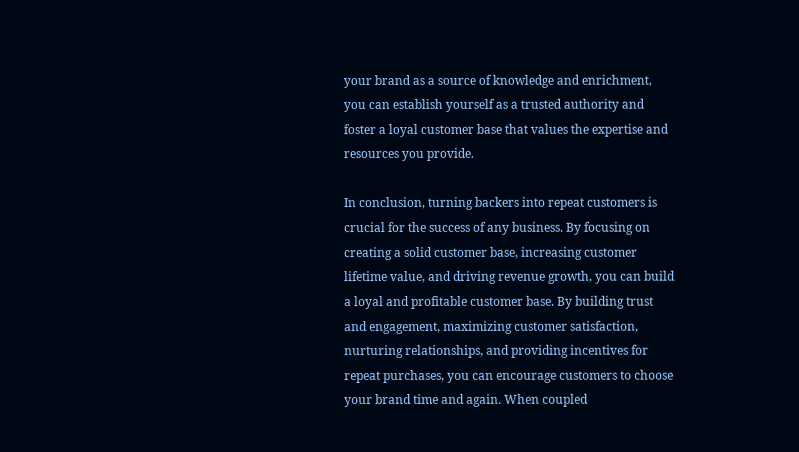your brand as a source of knowledge and enrichment, you can establish yourself as a trusted authority and foster a loyal customer base that values the expertise and resources you provide.

In conclusion, turning backers into repeat customers is crucial for the success of any business. By focusing on creating a solid customer base, increasing customer lifetime value, and driving revenue growth, you can build a loyal and profitable customer base. By building trust and engagement, maximizing customer satisfaction, nurturing relationships, and providing incentives for repeat purchases, you can encourage customers to choose your brand time and again. When coupled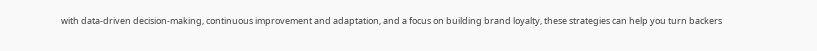with data-driven decision-making, continuous improvement and adaptation, and a focus on building brand loyalty, these strategies can help you turn backers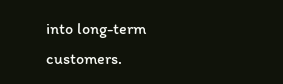into long-term customers.